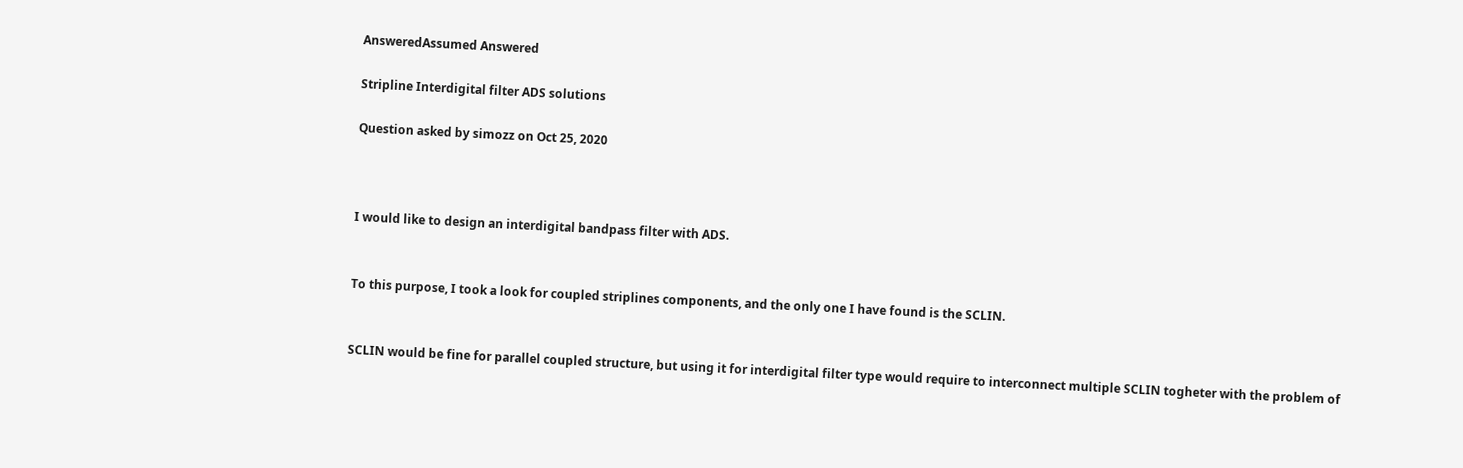AnsweredAssumed Answered

Stripline Interdigital filter ADS solutions

Question asked by simozz on Oct 25, 2020



I would like to design an interdigital bandpass filter with ADS.


To this purpose, I took a look for coupled striplines components, and the only one I have found is the SCLIN.


SCLIN would be fine for parallel coupled structure, but using it for interdigital filter type would require to interconnect multiple SCLIN togheter with the problem of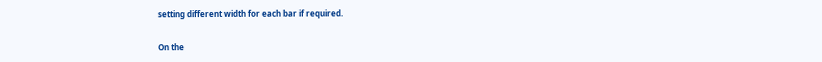setting different width for each bar if required.


On the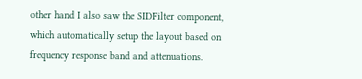other hand I also saw the SIDFilter component, which automatically setup the layout based on frequency response band and attenuations.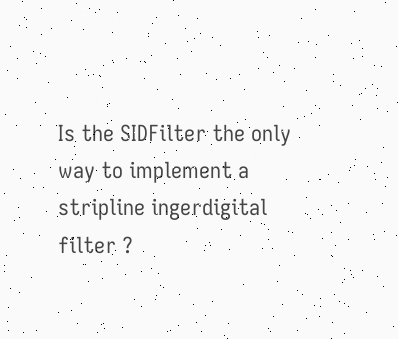Is the SIDFilter the only way to implement a stripline ingerdigital filter ?